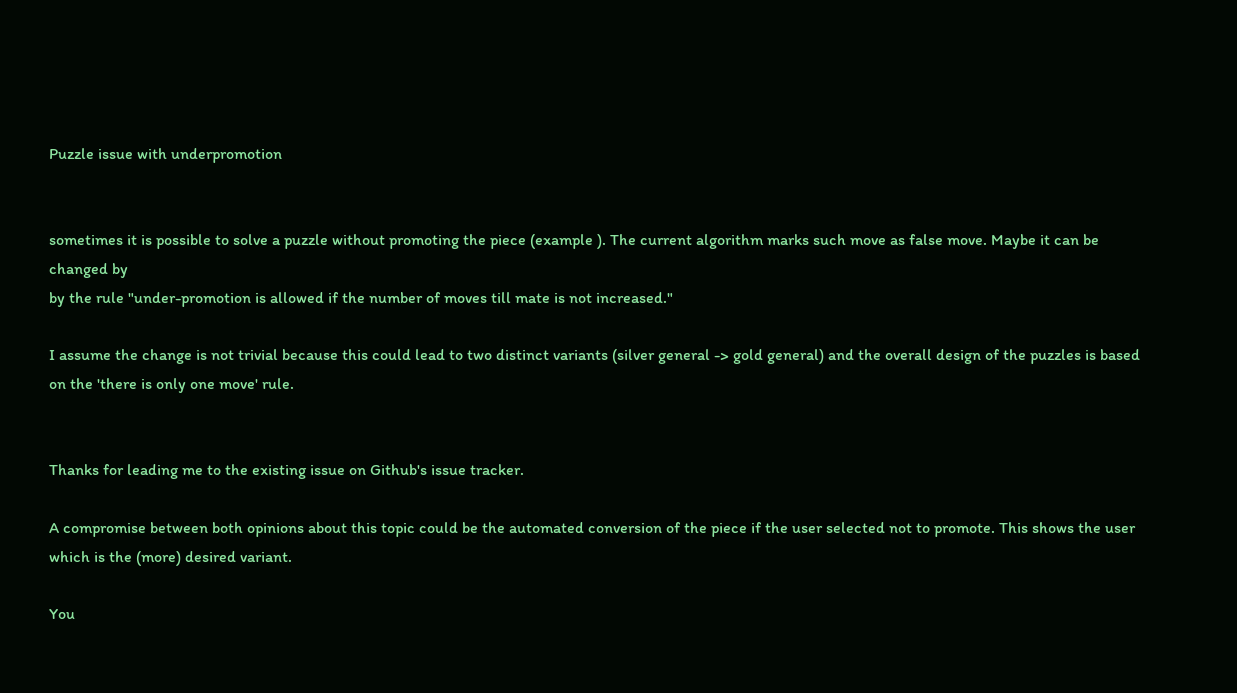Puzzle issue with underpromotion


sometimes it is possible to solve a puzzle without promoting the piece (example ). The current algorithm marks such move as false move. Maybe it can be changed by
by the rule "under-promotion is allowed if the number of moves till mate is not increased."

I assume the change is not trivial because this could lead to two distinct variants (silver general -> gold general) and the overall design of the puzzles is based on the 'there is only one move' rule.


Thanks for leading me to the existing issue on Github's issue tracker.

A compromise between both opinions about this topic could be the automated conversion of the piece if the user selected not to promote. This shows the user which is the (more) desired variant.

You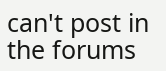can't post in the forums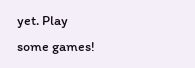yet. Play some games!